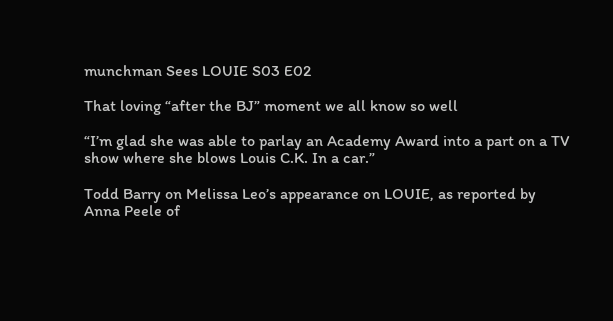munchman Sees LOUIE S03 E02

That loving “after the BJ” moment we all know so well

“I’m glad she was able to parlay an Academy Award into a part on a TV show where she blows Louis C.K. In a car.”

Todd Barry on Melissa Leo’s appearance on LOUIE, as reported by Anna Peele of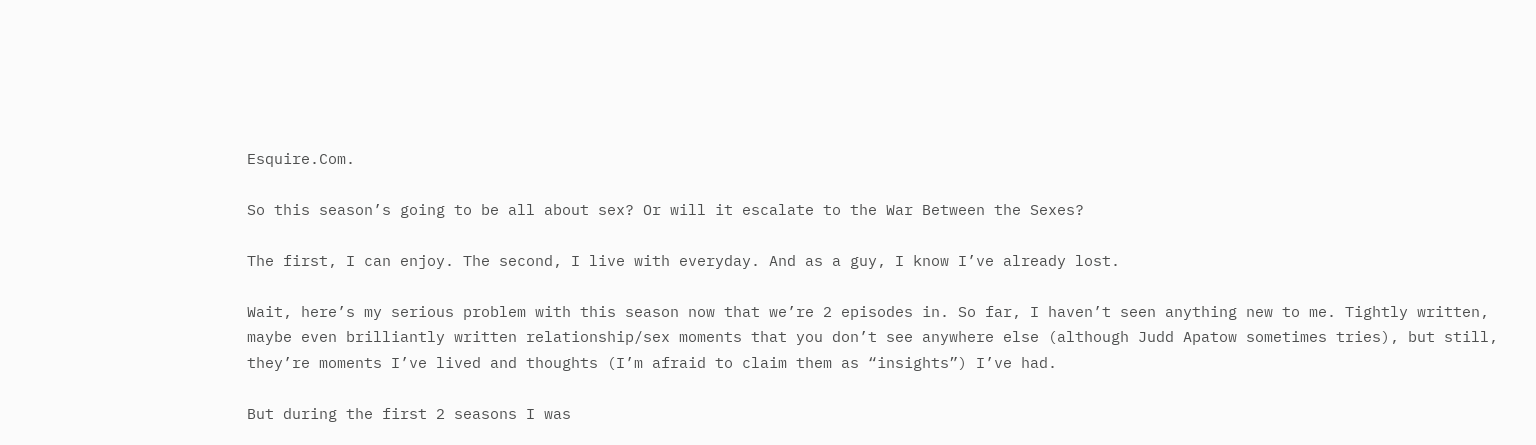Esquire.Com.

So this season’s going to be all about sex? Or will it escalate to the War Between the Sexes?

The first, I can enjoy. The second, I live with everyday. And as a guy, I know I’ve already lost.

Wait, here’s my serious problem with this season now that we’re 2 episodes in. So far, I haven’t seen anything new to me. Tightly written, maybe even brilliantly written relationship/sex moments that you don’t see anywhere else (although Judd Apatow sometimes tries), but still, they’re moments I’ve lived and thoughts (I’m afraid to claim them as “insights”) I’ve had.

But during the first 2 seasons I was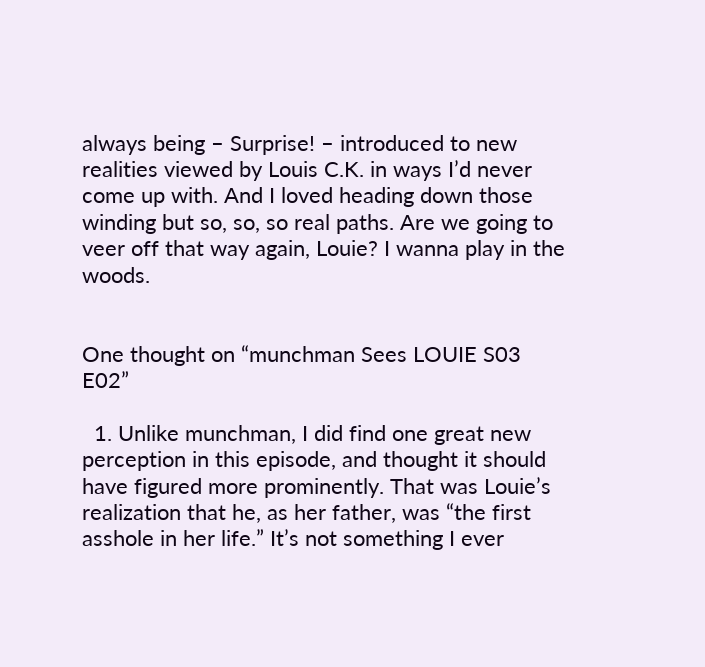always being – Surprise! – introduced to new realities viewed by Louis C.K. in ways I’d never come up with. And I loved heading down those winding but so, so, so real paths. Are we going to veer off that way again, Louie? I wanna play in the woods.


One thought on “munchman Sees LOUIE S03 E02”

  1. Unlike munchman, I did find one great new perception in this episode, and thought it should have figured more prominently. That was Louie’s realization that he, as her father, was “the first asshole in her life.” It’s not something I ever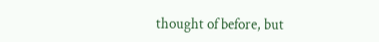thought of before, but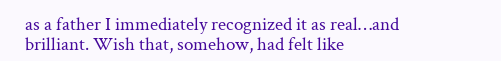as a father I immediately recognized it as real…and brilliant. Wish that, somehow, had felt like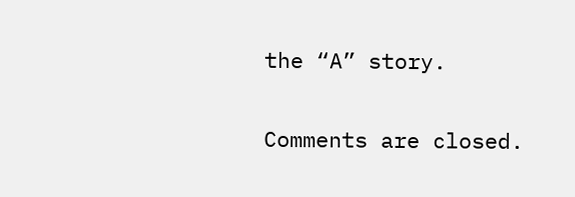the “A” story.

Comments are closed.